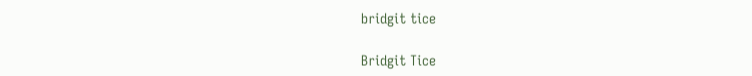bridgit tice

Bridgit Tice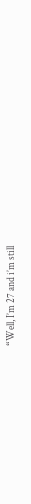“Well, I’m 27 and i’m still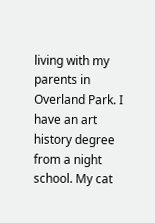living with my parents in Overland Park. I have an art history degree from a night school. My cat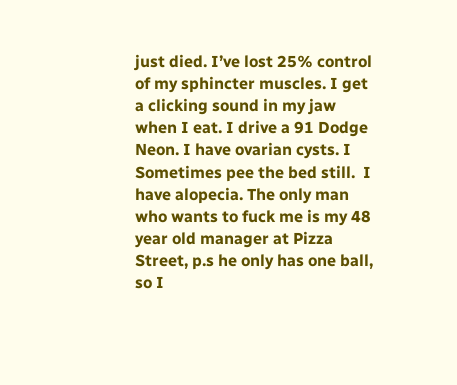just died. I’ve lost 25% control of my sphincter muscles. I get a clicking sound in my jaw when I eat. I drive a 91 Dodge Neon. I have ovarian cysts. I Sometimes pee the bed still.  I have alopecia. The only man who wants to fuck me is my 48 year old manager at Pizza Street, p.s he only has one ball, so I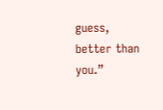guess, better than you.”